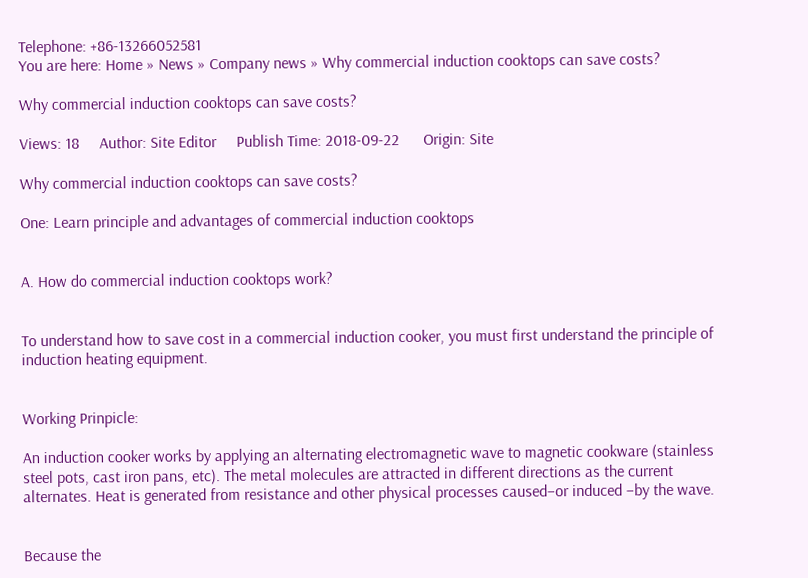Telephone: +86-13266052581
You are here: Home » News » Company news » Why commercial induction cooktops can save costs?

Why commercial induction cooktops can save costs?

Views: 18     Author: Site Editor     Publish Time: 2018-09-22      Origin: Site

Why commercial induction cooktops can save costs?

One: Learn principle and advantages of commercial induction cooktops


A. How do commercial induction cooktops work?


To understand how to save cost in a commercial induction cooker, you must first understand the principle of induction heating equipment.


Working Prinpicle:

An induction cooker works by applying an alternating electromagnetic wave to magnetic cookware (stainless steel pots, cast iron pans, etc). The metal molecules are attracted in different directions as the current alternates. Heat is generated from resistance and other physical processes caused–or induced –by the wave.


Because the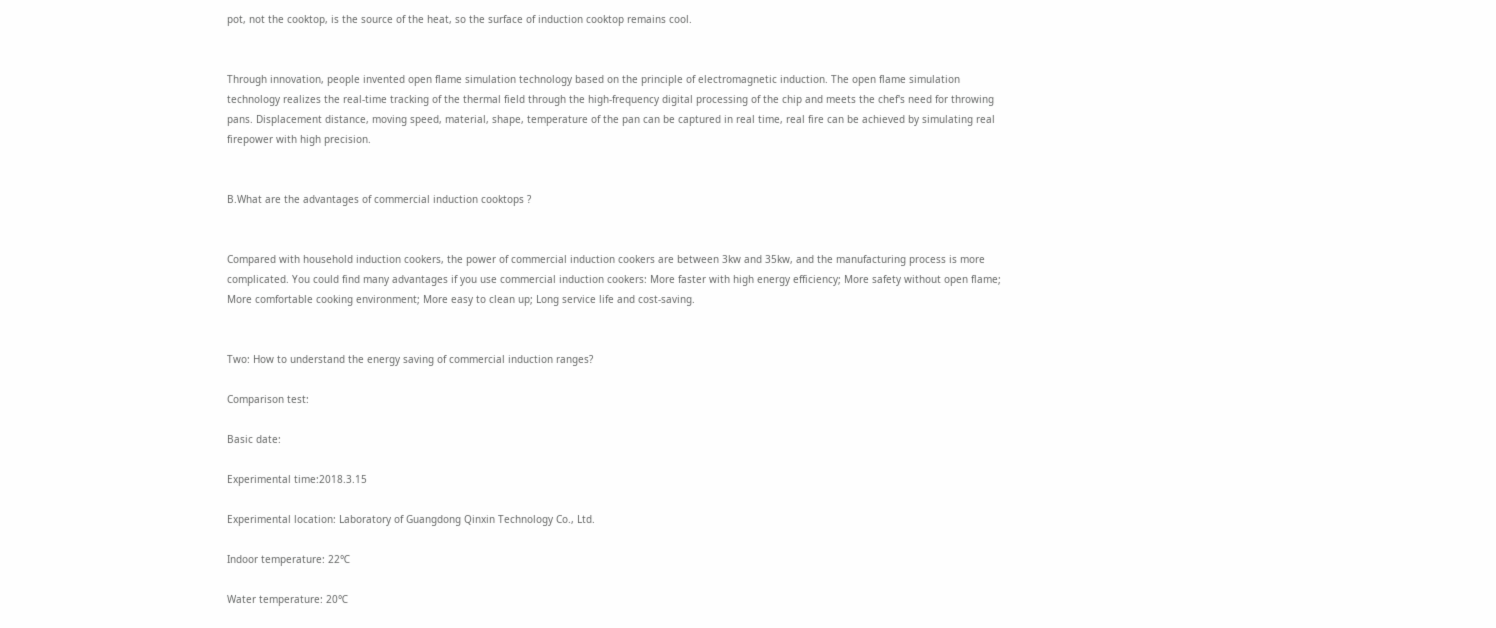pot, not the cooktop, is the source of the heat, so the surface of induction cooktop remains cool.


Through innovation, people invented open flame simulation technology based on the principle of electromagnetic induction. The open flame simulation technology realizes the real-time tracking of the thermal field through the high-frequency digital processing of the chip and meets the chef's need for throwing pans. Displacement distance, moving speed, material, shape, temperature of the pan can be captured in real time, real fire can be achieved by simulating real firepower with high precision.


B.What are the advantages of commercial induction cooktops ?


Compared with household induction cookers, the power of commercial induction cookers are between 3kw and 35kw, and the manufacturing process is more complicated. You could find many advantages if you use commercial induction cookers: More faster with high energy efficiency; More safety without open flame; More comfortable cooking environment; More easy to clean up; Long service life and cost-saving.


Two: How to understand the energy saving of commercial induction ranges?

Comparison test:

Basic date:

Experimental time:2018.3.15

Experimental location: Laboratory of Guangdong Qinxin Technology Co., Ltd.

Indoor temperature: 22℃

Water temperature: 20℃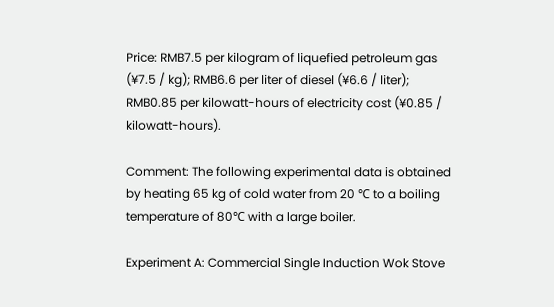Price: RMB7.5 per kilogram of liquefied petroleum gas (¥7.5 / kg); RMB6.6 per liter of diesel (¥6.6 / liter); RMB0.85 per kilowatt-hours of electricity cost (¥0.85 / kilowatt-hours).

Comment: The following experimental data is obtained by heating 65 kg of cold water from 20 ℃ to a boiling temperature of 80℃ with a large boiler.

Experiment A: Commercial Single Induction Wok Stove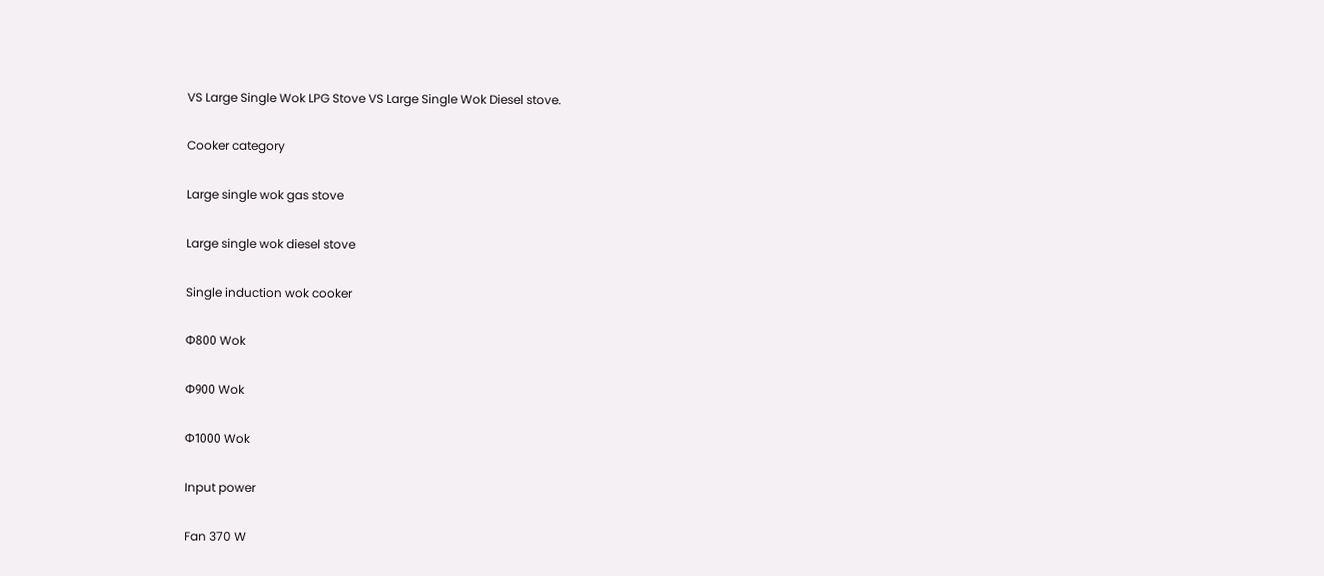VS Large Single Wok LPG Stove VS Large Single Wok Diesel stove.

Cooker category

Large single wok gas stove

Large single wok diesel stove

Single induction wok cooker

Φ800 Wok

Φ900 Wok

Φ1000 Wok

Input power

Fan 370 W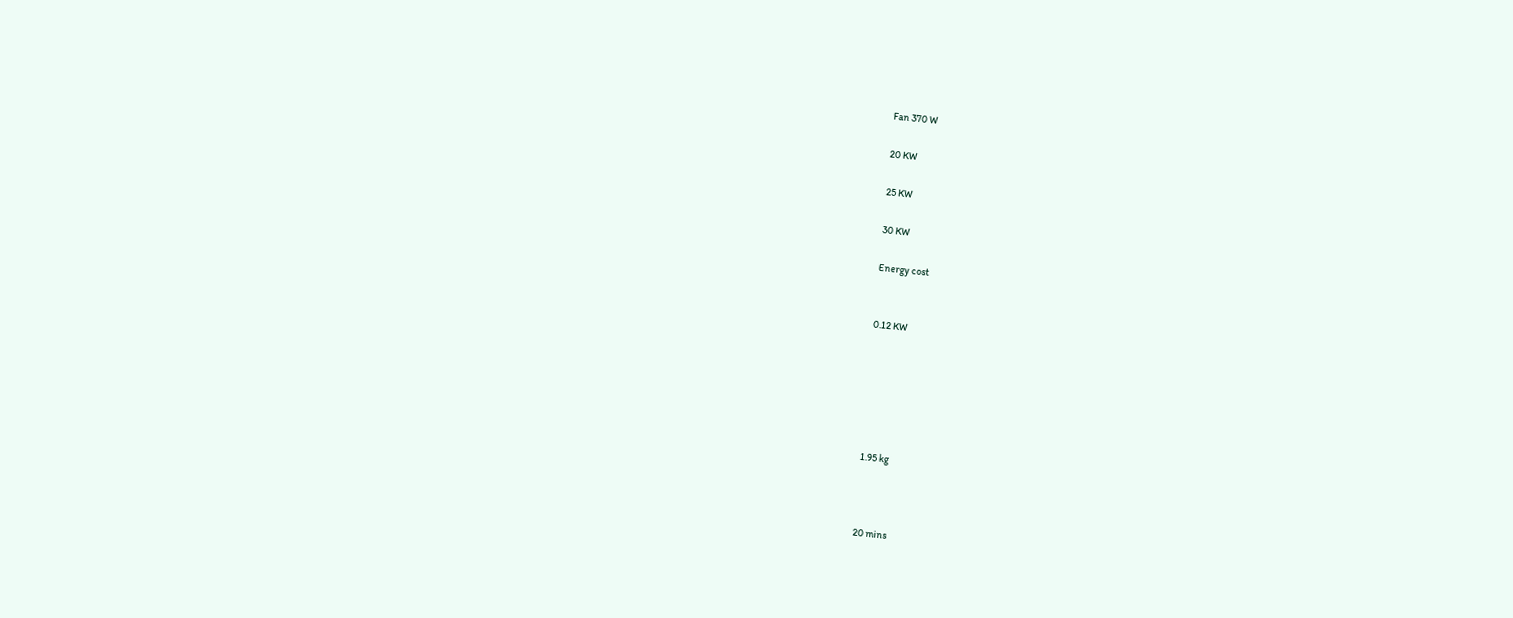Fan 370 W

20 KW

25 KW

30 KW

Energy cost


0.12 KW






1.95 kg



20 mins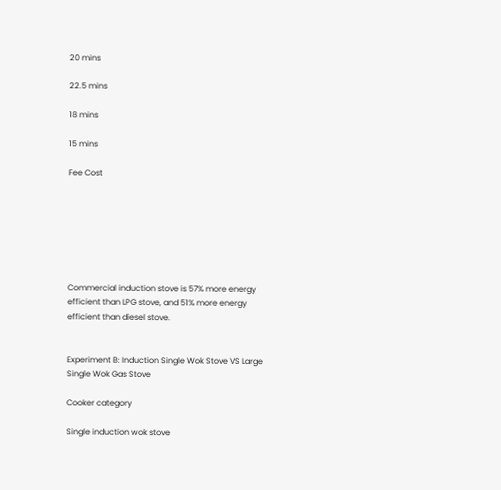20 mins

22.5 mins

18 mins

15 mins

Fee Cost







Commercial induction stove is 57% more energy efficient than LPG stove, and 51% more energy efficient than diesel stove.


Experiment B: Induction Single Wok Stove VS Large Single Wok Gas Stove

Cooker category

Single induction wok stove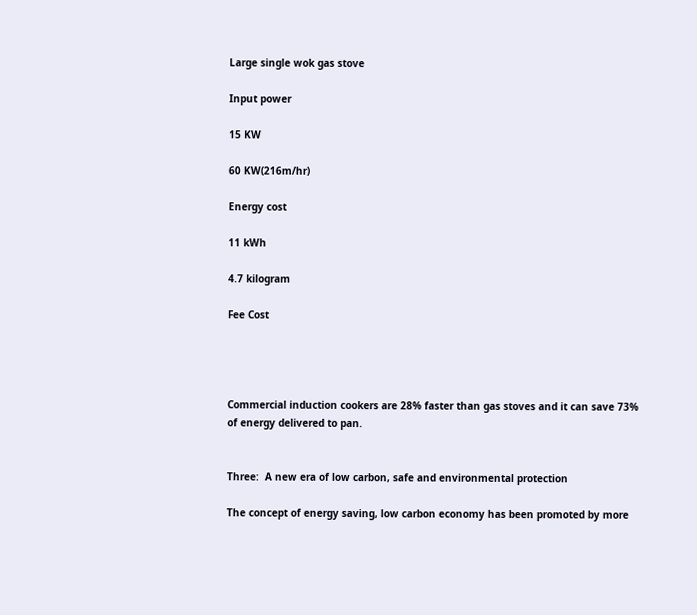Large single wok gas stove

Input power

15 KW

60 KW(216m/hr)

Energy cost

11 kWh

4.7 kilogram

Fee Cost




Commercial induction cookers are 28% faster than gas stoves and it can save 73% of energy delivered to pan.


Three:  A new era of low carbon, safe and environmental protection

The concept of energy saving, low carbon economy has been promoted by more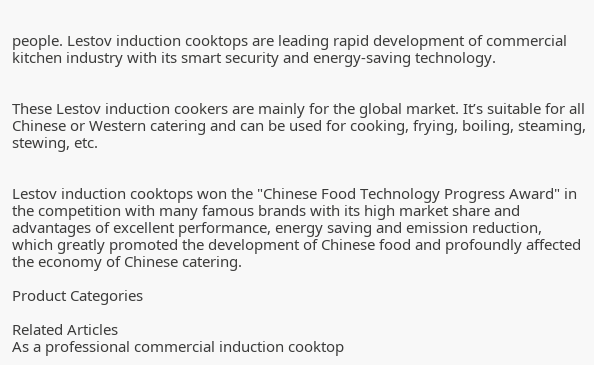people. Lestov induction cooktops are leading rapid development of commercial kitchen industry with its smart security and energy-saving technology.


These Lestov induction cookers are mainly for the global market. It’s suitable for all Chinese or Western catering and can be used for cooking, frying, boiling, steaming, stewing, etc.


Lestov induction cooktops won the "Chinese Food Technology Progress Award" in the competition with many famous brands with its high market share and advantages of excellent performance, energy saving and emission reduction, which greatly promoted the development of Chinese food and profoundly affected the economy of Chinese catering.

Product Categories

Related Articles
As a professional commercial induction cooktop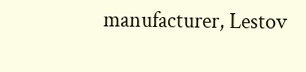manufacturer, Lestov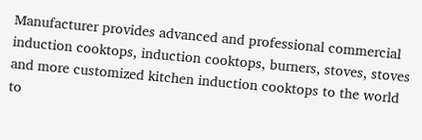Manufacturer provides advanced and professional commercial induction cooktops, induction cooktops, burners, stoves, stoves and more customized kitchen induction cooktops to the world to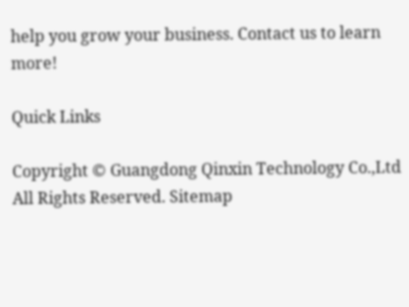help you grow your business. Contact us to learn more!

Quick Links

Copyright © Guangdong Qinxin Technology Co.,Ltd All Rights Reserved. Sitemap